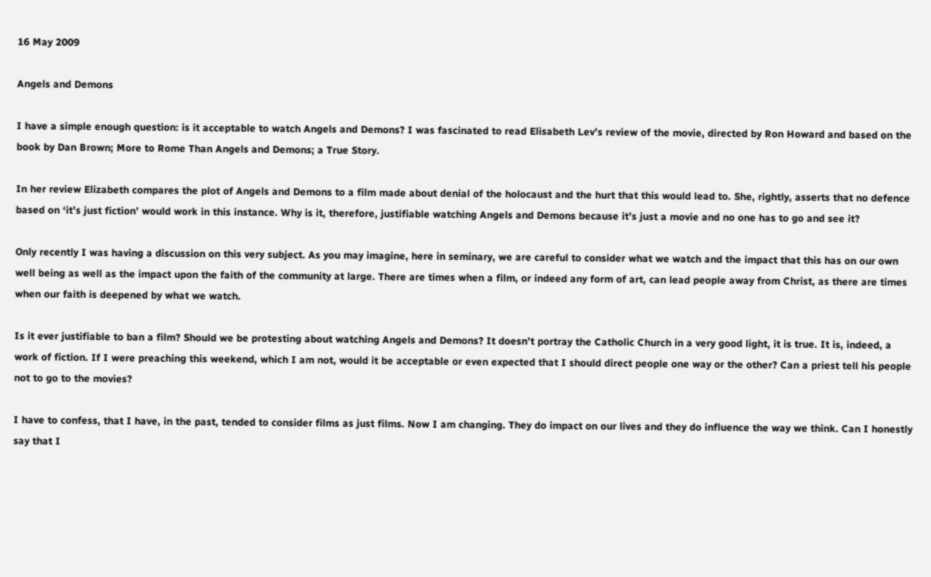16 May 2009

Angels and Demons

I have a simple enough question: is it acceptable to watch Angels and Demons? I was fascinated to read Elisabeth Lev’s review of the movie, directed by Ron Howard and based on the book by Dan Brown; More to Rome Than Angels and Demons; a True Story.

In her review Elizabeth compares the plot of Angels and Demons to a film made about denial of the holocaust and the hurt that this would lead to. She, rightly, asserts that no defence based on ‘it’s just fiction’ would work in this instance. Why is it, therefore, justifiable watching Angels and Demons because it’s just a movie and no one has to go and see it?

Only recently I was having a discussion on this very subject. As you may imagine, here in seminary, we are careful to consider what we watch and the impact that this has on our own well being as well as the impact upon the faith of the community at large. There are times when a film, or indeed any form of art, can lead people away from Christ, as there are times when our faith is deepened by what we watch.

Is it ever justifiable to ban a film? Should we be protesting about watching Angels and Demons? It doesn’t portray the Catholic Church in a very good light, it is true. It is, indeed, a work of fiction. If I were preaching this weekend, which I am not, would it be acceptable or even expected that I should direct people one way or the other? Can a priest tell his people not to go to the movies?

I have to confess, that I have, in the past, tended to consider films as just films. Now I am changing. They do impact on our lives and they do influence the way we think. Can I honestly say that I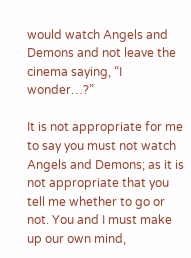would watch Angels and Demons and not leave the cinema saying, “I wonder…?”

It is not appropriate for me to say you must not watch Angels and Demons; as it is not appropriate that you tell me whether to go or not. You and I must make up our own mind,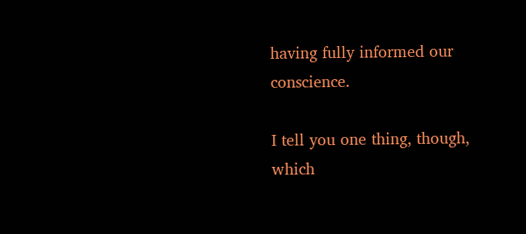having fully informed our conscience.

I tell you one thing, though, which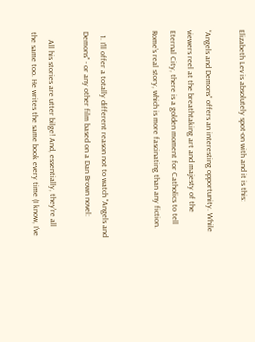Elizabeth Lev is absolutely spot-on with and it is this:

“Angels and Demons” offers an interesting opportunity. While viewers reel at the breathtaking art and majesty of the Eternal City, there is a golden moment for Catholics to tell Rome’s real story, which is more fascinating than any fiction.


  1. I'll offer a totally different reason not to watch "Angels and Demons" - or any other film based on a Dan Brown novel:

    All his stories are utter bilge! And, essentially, they're all the same too. He writes the same book every time (I know, I've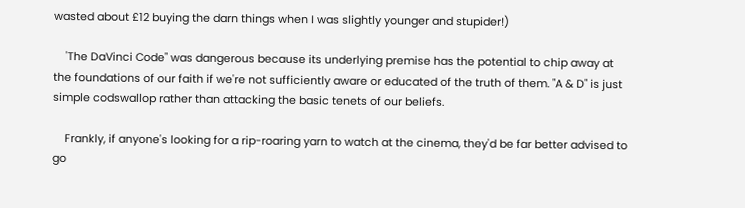wasted about £12 buying the darn things when I was slightly younger and stupider!)

    'The DaVinci Code" was dangerous because its underlying premise has the potential to chip away at the foundations of our faith if we're not sufficiently aware or educated of the truth of them. "A & D" is just simple codswallop rather than attacking the basic tenets of our beliefs.

    Frankly, if anyone's looking for a rip-roaring yarn to watch at the cinema, they'd be far better advised to go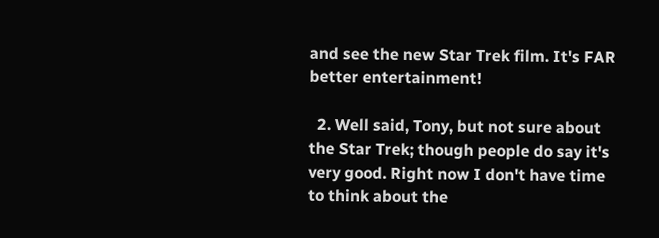and see the new Star Trek film. It's FAR better entertainment!

  2. Well said, Tony, but not sure about the Star Trek; though people do say it's very good. Right now I don't have time to think about the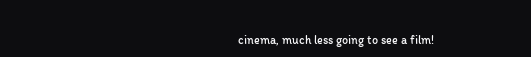cinema, much less going to see a film!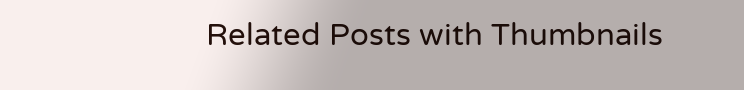Related Posts with Thumbnails